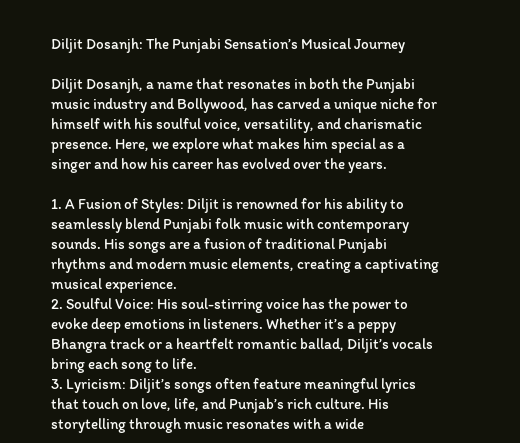Diljit Dosanjh: The Punjabi Sensation’s Musical Journey

Diljit Dosanjh, a name that resonates in both the Punjabi music industry and Bollywood, has carved a unique niche for himself with his soulful voice, versatility, and charismatic presence. Here, we explore what makes him special as a singer and how his career has evolved over the years.

1. A Fusion of Styles: Diljit is renowned for his ability to seamlessly blend Punjabi folk music with contemporary sounds. His songs are a fusion of traditional Punjabi rhythms and modern music elements, creating a captivating musical experience.
2. Soulful Voice: His soul-stirring voice has the power to evoke deep emotions in listeners. Whether it’s a peppy Bhangra track or a heartfelt romantic ballad, Diljit’s vocals bring each song to life.
3. Lyricism: Diljit’s songs often feature meaningful lyrics that touch on love, life, and Punjab’s rich culture. His storytelling through music resonates with a wide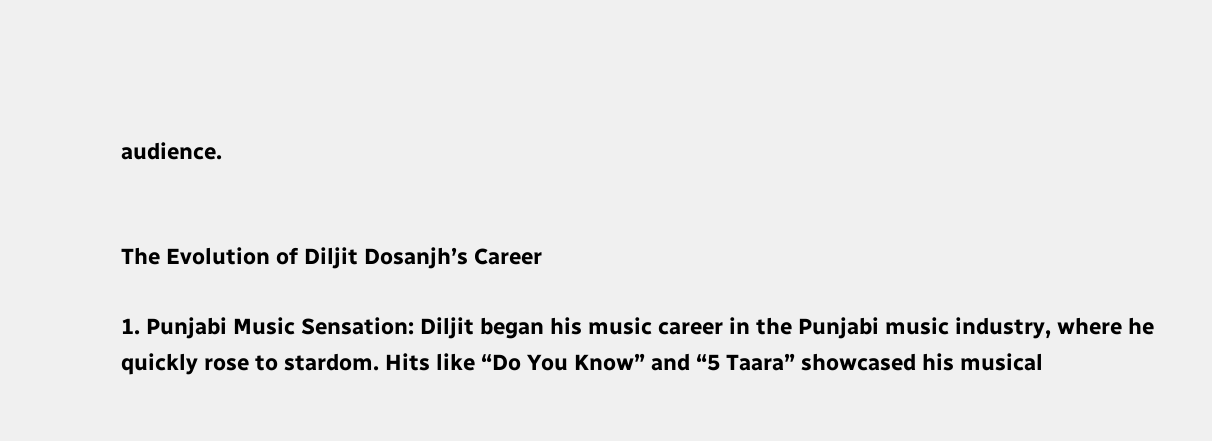audience.


The Evolution of Diljit Dosanjh’s Career

1. Punjabi Music Sensation: Diljit began his music career in the Punjabi music industry, where he quickly rose to stardom. Hits like “Do You Know” and “5 Taara” showcased his musical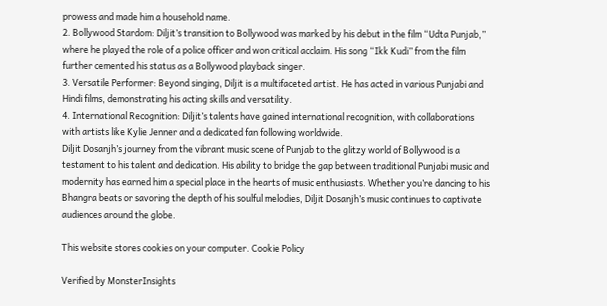prowess and made him a household name.
2. Bollywood Stardom: Diljit’s transition to Bollywood was marked by his debut in the film “Udta Punjab,” where he played the role of a police officer and won critical acclaim. His song “Ikk Kudi” from the film further cemented his status as a Bollywood playback singer.
3. Versatile Performer: Beyond singing, Diljit is a multifaceted artist. He has acted in various Punjabi and Hindi films, demonstrating his acting skills and versatility.
4. International Recognition: Diljit’s talents have gained international recognition, with collaborations with artists like Kylie Jenner and a dedicated fan following worldwide.
Diljit Dosanjh’s journey from the vibrant music scene of Punjab to the glitzy world of Bollywood is a testament to his talent and dedication. His ability to bridge the gap between traditional Punjabi music and modernity has earned him a special place in the hearts of music enthusiasts. Whether you’re dancing to his Bhangra beats or savoring the depth of his soulful melodies, Diljit Dosanjh’s music continues to captivate audiences around the globe.

This website stores cookies on your computer. Cookie Policy

Verified by MonsterInsights